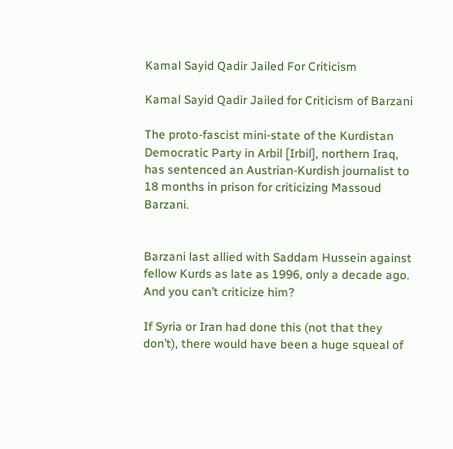Kamal Sayid Qadir Jailed For Criticism

Kamal Sayid Qadir Jailed for Criticism of Barzani

The proto-fascist mini-state of the Kurdistan Democratic Party in Arbil [Irbil], northern Iraq, has sentenced an Austrian-Kurdish journalist to 18 months in prison for criticizing Massoud Barzani.


Barzani last allied with Saddam Hussein against fellow Kurds as late as 1996, only a decade ago. And you can’t criticize him?

If Syria or Iran had done this (not that they don’t), there would have been a huge squeal of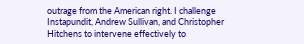outrage from the American right. I challenge Instapundit, Andrew Sullivan, and Christopher Hitchens to intervene effectively to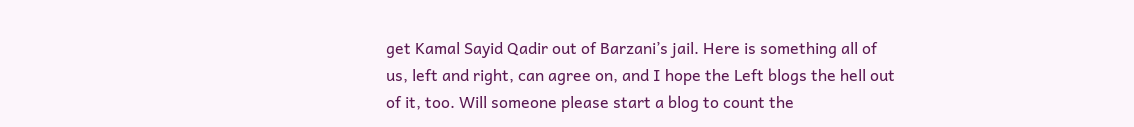get Kamal Sayid Qadir out of Barzani’s jail. Here is something all of us, left and right, can agree on, and I hope the Left blogs the hell out of it, too. Will someone please start a blog to count the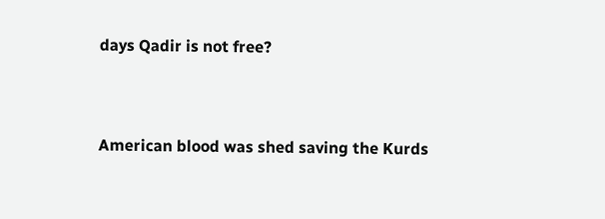days Qadir is not free?


American blood was shed saving the Kurds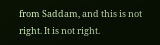from Saddam, and this is not right. It is not right.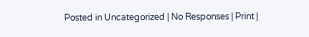Posted in Uncategorized | No Responses | Print |